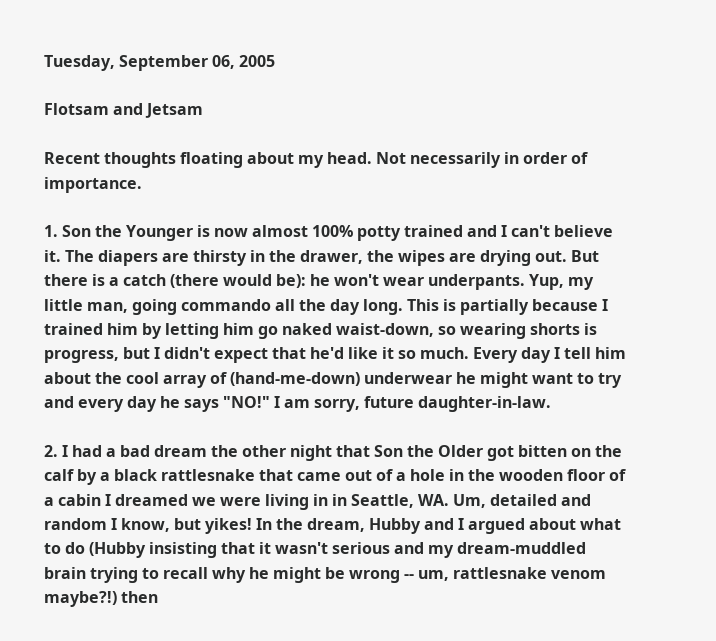Tuesday, September 06, 2005

Flotsam and Jetsam

Recent thoughts floating about my head. Not necessarily in order of importance.

1. Son the Younger is now almost 100% potty trained and I can't believe it. The diapers are thirsty in the drawer, the wipes are drying out. But there is a catch (there would be): he won't wear underpants. Yup, my little man, going commando all the day long. This is partially because I trained him by letting him go naked waist-down, so wearing shorts is progress, but I didn't expect that he'd like it so much. Every day I tell him about the cool array of (hand-me-down) underwear he might want to try and every day he says "NO!" I am sorry, future daughter-in-law.

2. I had a bad dream the other night that Son the Older got bitten on the calf by a black rattlesnake that came out of a hole in the wooden floor of a cabin I dreamed we were living in in Seattle, WA. Um, detailed and random I know, but yikes! In the dream, Hubby and I argued about what to do (Hubby insisting that it wasn't serious and my dream-muddled brain trying to recall why he might be wrong -- um, rattlesnake venom maybe?!) then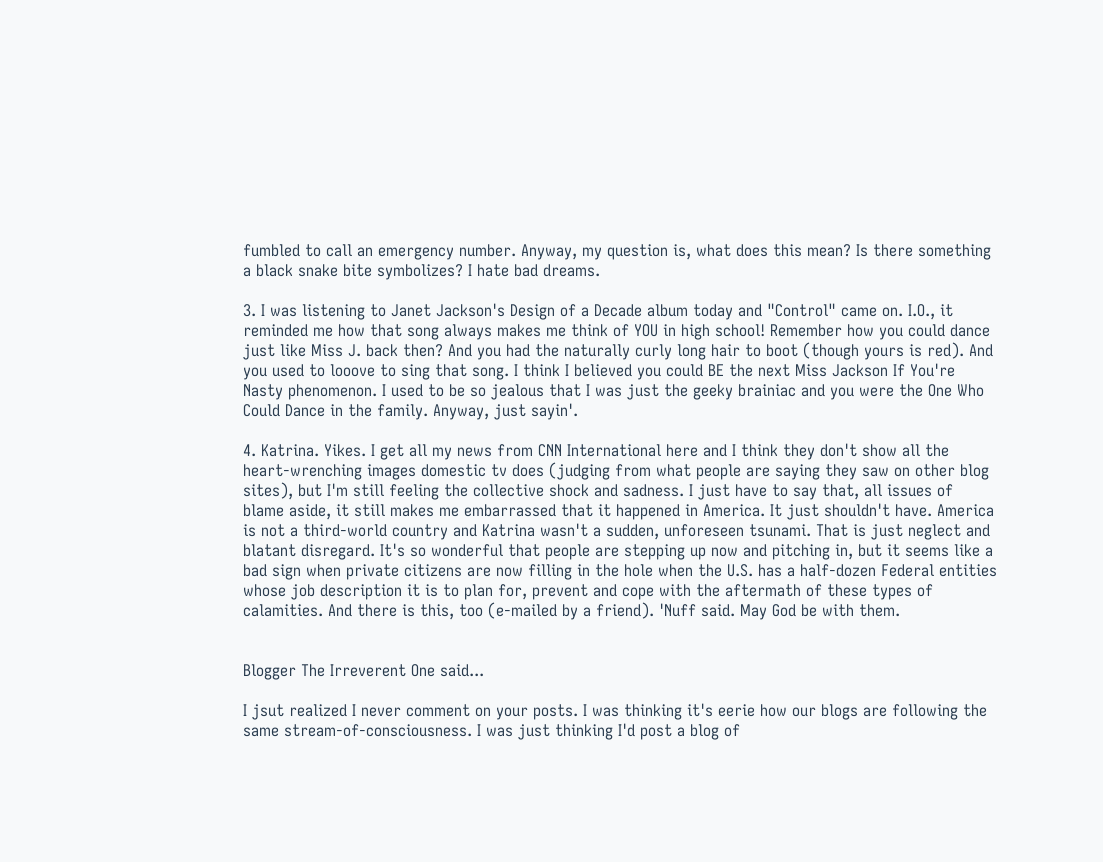fumbled to call an emergency number. Anyway, my question is, what does this mean? Is there something a black snake bite symbolizes? I hate bad dreams.

3. I was listening to Janet Jackson's Design of a Decade album today and "Control" came on. I.O., it reminded me how that song always makes me think of YOU in high school! Remember how you could dance just like Miss J. back then? And you had the naturally curly long hair to boot (though yours is red). And you used to looove to sing that song. I think I believed you could BE the next Miss Jackson If You're Nasty phenomenon. I used to be so jealous that I was just the geeky brainiac and you were the One Who Could Dance in the family. Anyway, just sayin'.

4. Katrina. Yikes. I get all my news from CNN International here and I think they don't show all the heart-wrenching images domestic tv does (judging from what people are saying they saw on other blog sites), but I'm still feeling the collective shock and sadness. I just have to say that, all issues of blame aside, it still makes me embarrassed that it happened in America. It just shouldn't have. America is not a third-world country and Katrina wasn't a sudden, unforeseen tsunami. That is just neglect and blatant disregard. It's so wonderful that people are stepping up now and pitching in, but it seems like a bad sign when private citizens are now filling in the hole when the U.S. has a half-dozen Federal entities whose job description it is to plan for, prevent and cope with the aftermath of these types of calamities. And there is this, too (e-mailed by a friend). 'Nuff said. May God be with them.


Blogger The Irreverent One said...

I jsut realized I never comment on your posts. I was thinking it's eerie how our blogs are following the same stream-of-consciousness. I was just thinking I'd post a blog of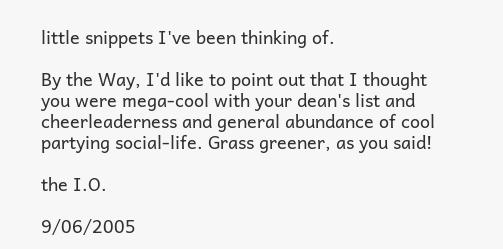little snippets I've been thinking of.

By the Way, I'd like to point out that I thought you were mega-cool with your dean's list and cheerleaderness and general abundance of cool partying social-life. Grass greener, as you said!

the I.O.

9/06/2005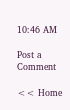10:46 AM

Post a Comment

<< Home